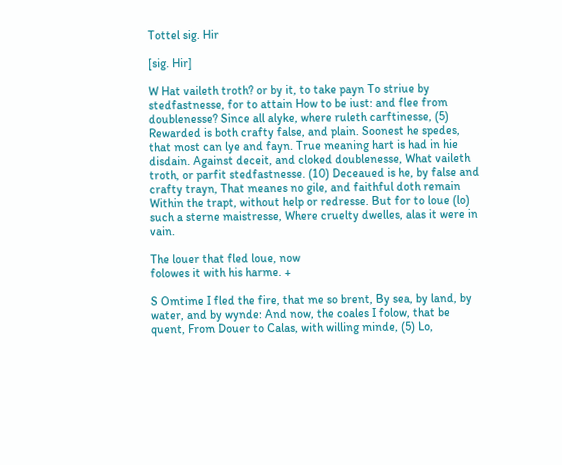Tottel sig. Hir

[sig. Hir]

W Hat vaileth troth? or by it, to take payn To striue by stedfastnesse, for to attain How to be iust: and flee from doublenesse? Since all alyke, where ruleth carftinesse, (5) Rewarded is both crafty false, and plain. Soonest he spedes, that most can lye and fayn. True meaning hart is had in hie disdain. Against deceit, and cloked doublenesse, What vaileth troth, or parfit stedfastnesse. (10) Deceaued is he, by false and crafty trayn, That meanes no gile, and faithful doth remain Within the trapt, without help or redresse. But for to loue (lo) such a sterne maistresse, Where cruelty dwelles, alas it were in vain.

The louer that fled loue, now
folowes it with his harme. +

S Omtime I fled the fire, that me so brent, By sea, by land, by water, and by wynde: And now, the coales I folow, that be quent, From Douer to Calas, with willing minde, (5) Lo,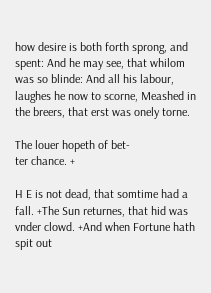how desire is both forth sprong, and spent: And he may see, that whilom was so blinde: And all his labour, laughes he now to scorne, Meashed in the breers, that erst was onely torne.

The louer hopeth of bet-
ter chance. +

H E is not dead, that somtime had a fall. +The Sun returnes, that hid was vnder clowd. +And when Fortune hath spit out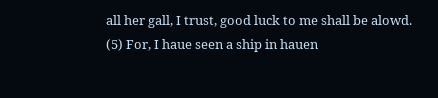all her gall, I trust, good luck to me shall be alowd. (5) For, I haue seen a ship in hauen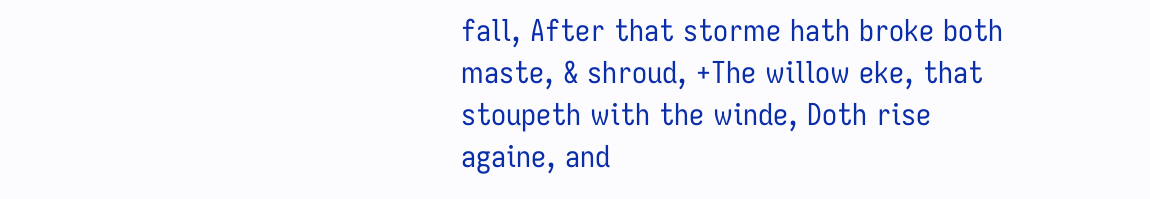fall, After that storme hath broke both maste, & shroud, +The willow eke, that stoupeth with the winde, Doth rise againe, and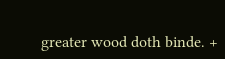greater wood doth binde. +